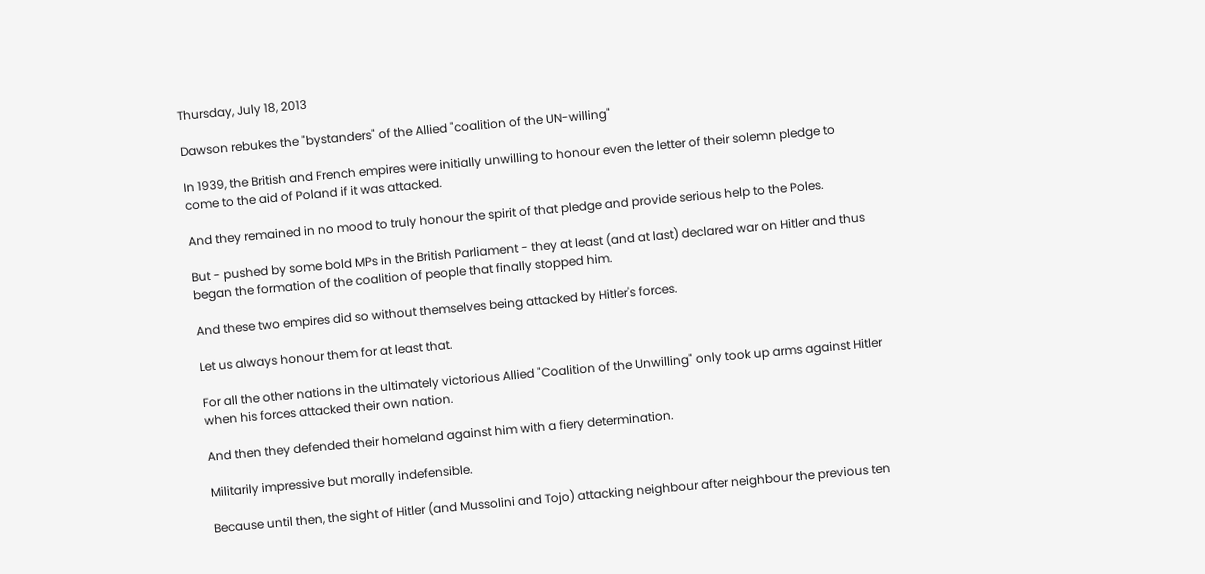Thursday, July 18, 2013

Dawson rebukes the "bystanders" of the Allied "coalition of the UN-willing"

In 1939, the British and French empires were initially unwilling to honour even the letter of their solemn pledge to come to the aid of Poland if it was attacked.

And they remained in no mood to truly honour the spirit of that pledge and provide serious help to the Poles.

But - pushed by some bold MPs in the British Parliament - they at least (and at last) declared war on Hitler and thus began the formation of the coalition of people that finally stopped him.

And these two empires did so without themselves being attacked by Hitler's forces.

Let us always honour them for at least that.

For all the other nations in the ultimately victorious Allied "Coalition of the Unwilling" only took up arms against Hitler when his forces attacked their own nation.

And then they defended their homeland against him with a fiery determination.

Militarily impressive but morally indefensible.

Because until then, the sight of Hitler (and Mussolini and Tojo) attacking neighbour after neighbour the previous ten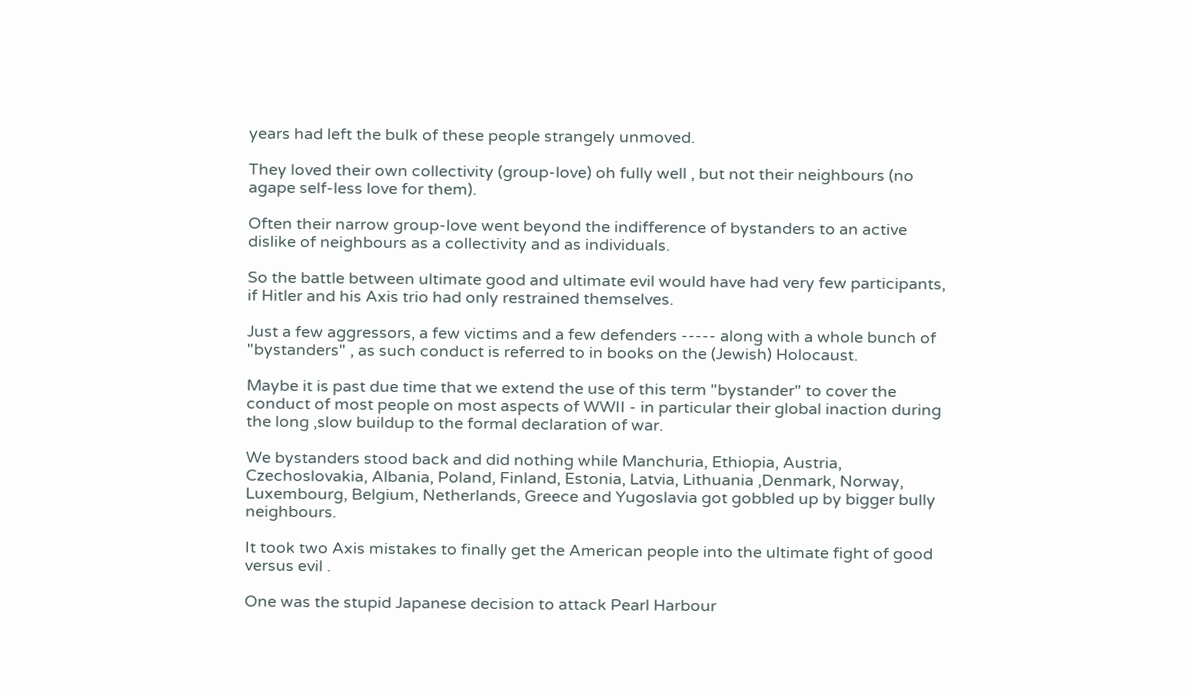years had left the bulk of these people strangely unmoved.

They loved their own collectivity (group-love) oh fully well , but not their neighbours (no agape self-less love for them).

Often their narrow group-love went beyond the indifference of bystanders to an active dislike of neighbours as a collectivity and as individuals.

So the battle between ultimate good and ultimate evil would have had very few participants, if Hitler and his Axis trio had only restrained themselves.

Just a few aggressors, a few victims and a few defenders ----- along with a whole bunch of "bystanders" , as such conduct is referred to in books on the (Jewish) Holocaust.

Maybe it is past due time that we extend the use of this term "bystander" to cover the conduct of most people on most aspects of WWII - in particular their global inaction during the long ,slow buildup to the formal declaration of war.

We bystanders stood back and did nothing while Manchuria, Ethiopia, Austria, Czechoslovakia, Albania, Poland, Finland, Estonia, Latvia, Lithuania ,Denmark, Norway, Luxembourg, Belgium, Netherlands, Greece and Yugoslavia got gobbled up by bigger bully neighbours.

It took two Axis mistakes to finally get the American people into the ultimate fight of good versus evil .

One was the stupid Japanese decision to attack Pearl Harbour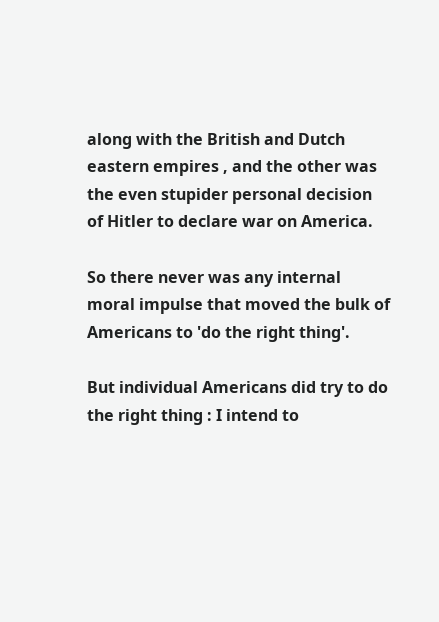along with the British and Dutch eastern empires , and the other was the even stupider personal decision of Hitler to declare war on America.

So there never was any internal moral impulse that moved the bulk of Americans to 'do the right thing'.

But individual Americans did try to do the right thing : I intend to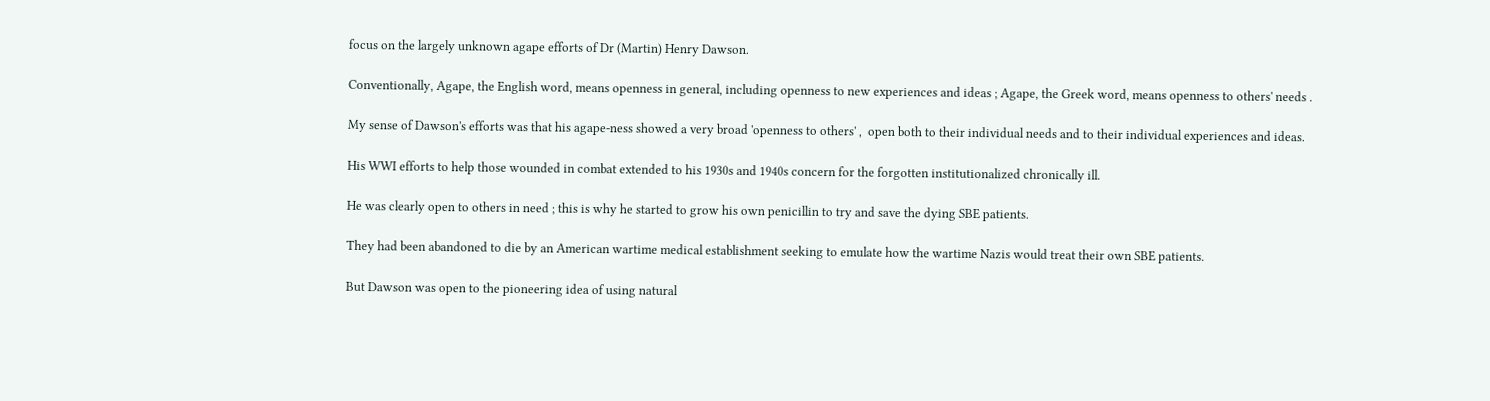focus on the largely unknown agape efforts of Dr (Martin) Henry Dawson.

Conventionally, Agape, the English word, means openness in general, including openness to new experiences and ideas ; Agape, the Greek word, means openness to others' needs .

My sense of Dawson's efforts was that his agape-ness showed a very broad 'openness to others' ,  open both to their individual needs and to their individual experiences and ideas.

His WWI efforts to help those wounded in combat extended to his 1930s and 1940s concern for the forgotten institutionalized chronically ill.

He was clearly open to others in need ; this is why he started to grow his own penicillin to try and save the dying SBE patients.

They had been abandoned to die by an American wartime medical establishment seeking to emulate how the wartime Nazis would treat their own SBE patients.

But Dawson was open to the pioneering idea of using natural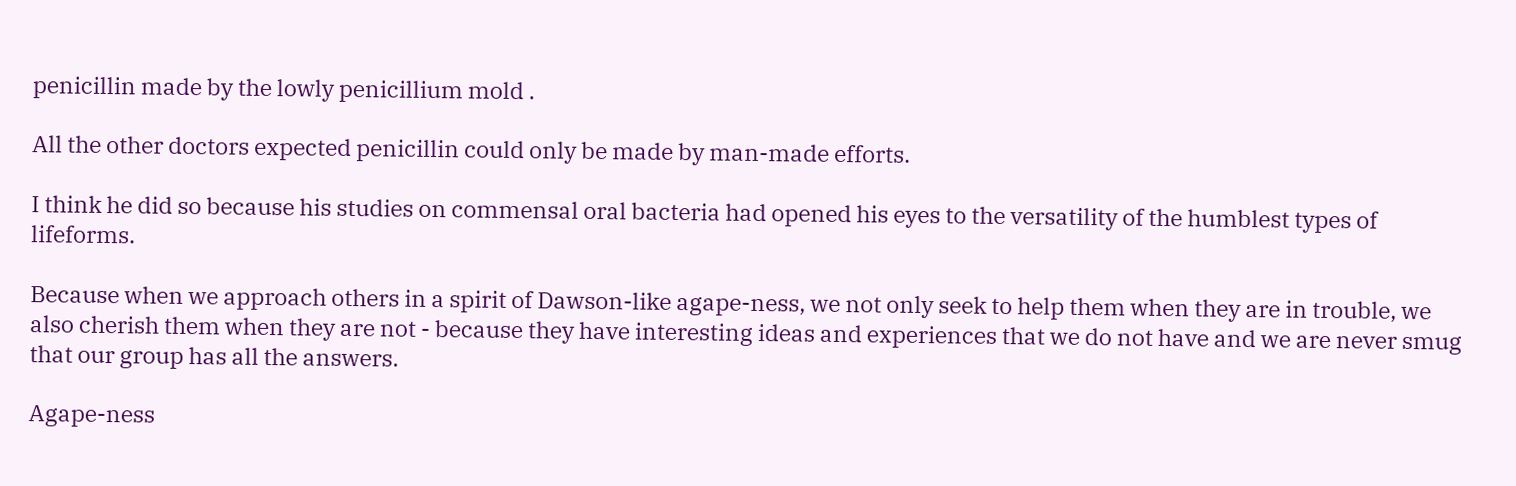penicillin made by the lowly penicillium mold .

All the other doctors expected penicillin could only be made by man-made efforts.

I think he did so because his studies on commensal oral bacteria had opened his eyes to the versatility of the humblest types of lifeforms.

Because when we approach others in a spirit of Dawson-like agape-ness, we not only seek to help them when they are in trouble, we also cherish them when they are not - because they have interesting ideas and experiences that we do not have and we are never smug that our group has all the answers.

Agape-ness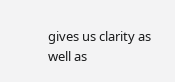gives us clarity as well as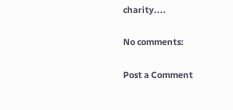charity....

No comments:

Post a Comment